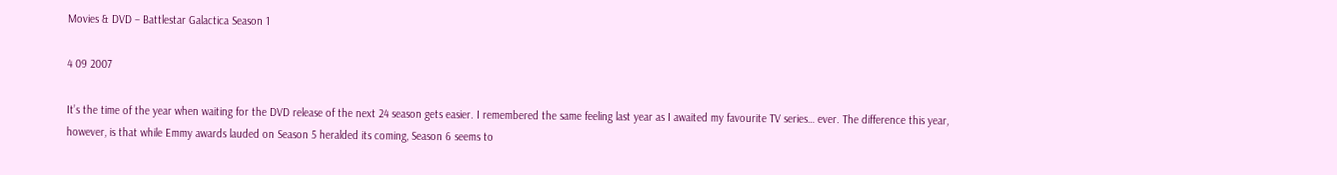Movies & DVD – Battlestar Galactica Season 1

4 09 2007

It’s the time of the year when waiting for the DVD release of the next 24 season gets easier. I remembered the same feeling last year as I awaited my favourite TV series… ever. The difference this year, however, is that while Emmy awards lauded on Season 5 heralded its coming, Season 6 seems to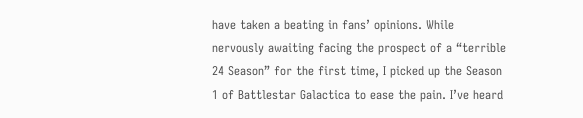have taken a beating in fans’ opinions. While nervously awaiting facing the prospect of a “terrible 24 Season” for the first time, I picked up the Season 1 of Battlestar Galactica to ease the pain. I’ve heard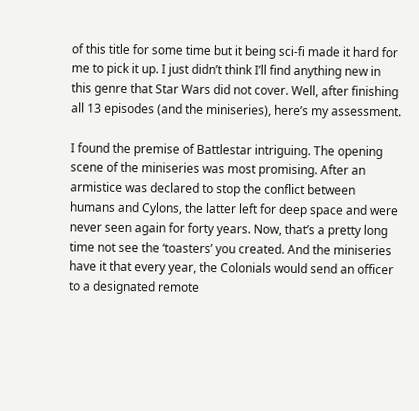of this title for some time but it being sci-fi made it hard for me to pick it up. I just didn’t think I’ll find anything new in this genre that Star Wars did not cover. Well, after finishing all 13 episodes (and the miniseries), here’s my assessment.

I found the premise of Battlestar intriguing. The opening scene of the miniseries was most promising. After an armistice was declared to stop the conflict between humans and Cylons, the latter left for deep space and were never seen again for forty years. Now, that’s a pretty long time not see the ‘toasters’ you created. And the miniseries have it that every year, the Colonials would send an officer to a designated remote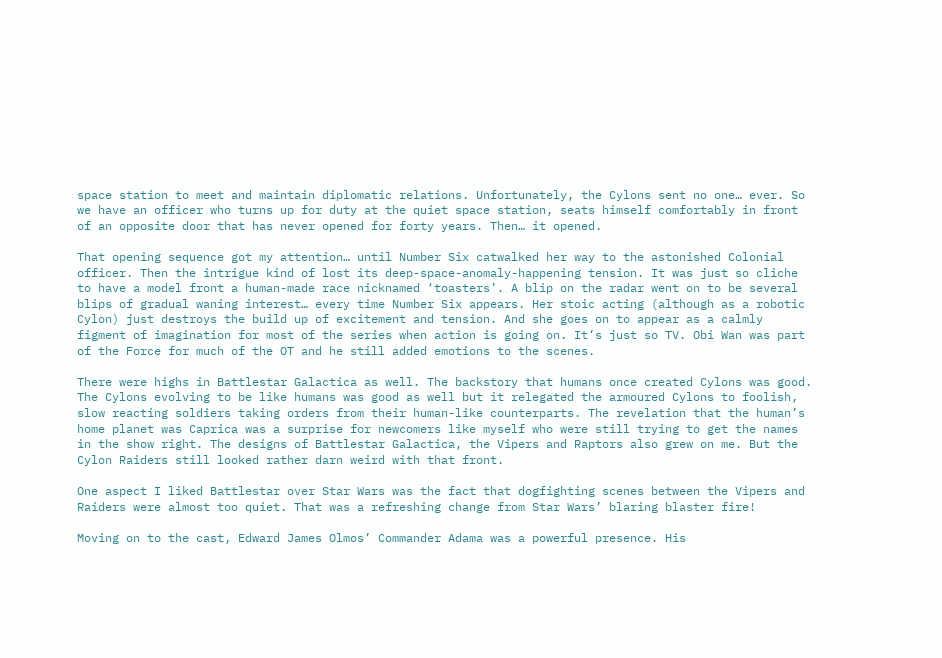space station to meet and maintain diplomatic relations. Unfortunately, the Cylons sent no one… ever. So we have an officer who turns up for duty at the quiet space station, seats himself comfortably in front of an opposite door that has never opened for forty years. Then… it opened.

That opening sequence got my attention… until Number Six catwalked her way to the astonished Colonial officer. Then the intrigue kind of lost its deep-space-anomaly-happening tension. It was just so cliche to have a model front a human-made race nicknamed ‘toasters’. A blip on the radar went on to be several blips of gradual waning interest… every time Number Six appears. Her stoic acting (although as a robotic Cylon) just destroys the build up of excitement and tension. And she goes on to appear as a calmly figment of imagination for most of the series when action is going on. It’s just so TV. Obi Wan was part of the Force for much of the OT and he still added emotions to the scenes.

There were highs in Battlestar Galactica as well. The backstory that humans once created Cylons was good. The Cylons evolving to be like humans was good as well but it relegated the armoured Cylons to foolish, slow reacting soldiers taking orders from their human-like counterparts. The revelation that the human’s home planet was Caprica was a surprise for newcomers like myself who were still trying to get the names in the show right. The designs of Battlestar Galactica, the Vipers and Raptors also grew on me. But the Cylon Raiders still looked rather darn weird with that front.

One aspect I liked Battlestar over Star Wars was the fact that dogfighting scenes between the Vipers and Raiders were almost too quiet. That was a refreshing change from Star Wars’ blaring blaster fire!

Moving on to the cast, Edward James Olmos’ Commander Adama was a powerful presence. His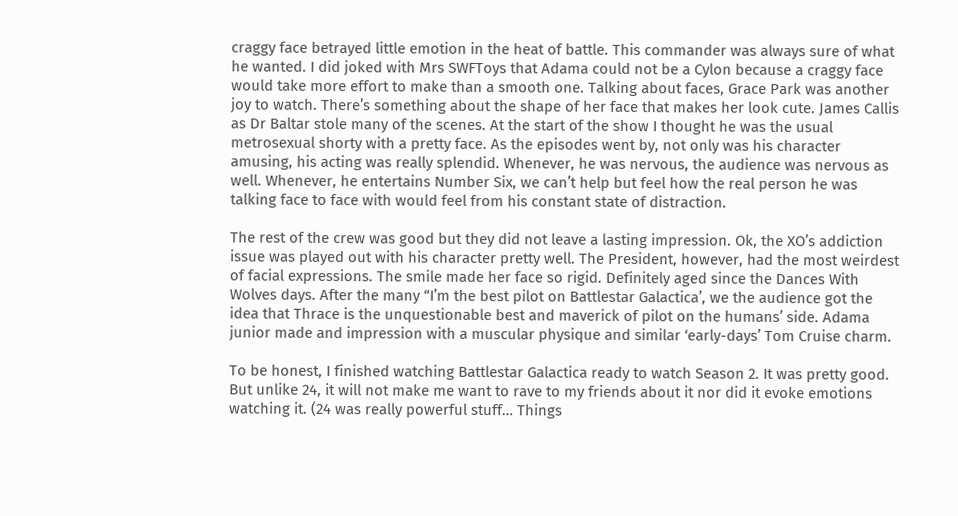craggy face betrayed little emotion in the heat of battle. This commander was always sure of what he wanted. I did joked with Mrs SWFToys that Adama could not be a Cylon because a craggy face would take more effort to make than a smooth one. Talking about faces, Grace Park was another joy to watch. There’s something about the shape of her face that makes her look cute. James Callis as Dr Baltar stole many of the scenes. At the start of the show I thought he was the usual metrosexual shorty with a pretty face. As the episodes went by, not only was his character amusing, his acting was really splendid. Whenever, he was nervous, the audience was nervous as well. Whenever, he entertains Number Six, we can’t help but feel how the real person he was talking face to face with would feel from his constant state of distraction.

The rest of the crew was good but they did not leave a lasting impression. Ok, the XO’s addiction issue was played out with his character pretty well. The President, however, had the most weirdest of facial expressions. The smile made her face so rigid. Definitely aged since the Dances With Wolves days. After the many “I’m the best pilot on Battlestar Galactica’, we the audience got the idea that Thrace is the unquestionable best and maverick of pilot on the humans’ side. Adama junior made and impression with a muscular physique and similar ‘early-days’ Tom Cruise charm.

To be honest, I finished watching Battlestar Galactica ready to watch Season 2. It was pretty good. But unlike 24, it will not make me want to rave to my friends about it nor did it evoke emotions watching it. (24 was really powerful stuff… Things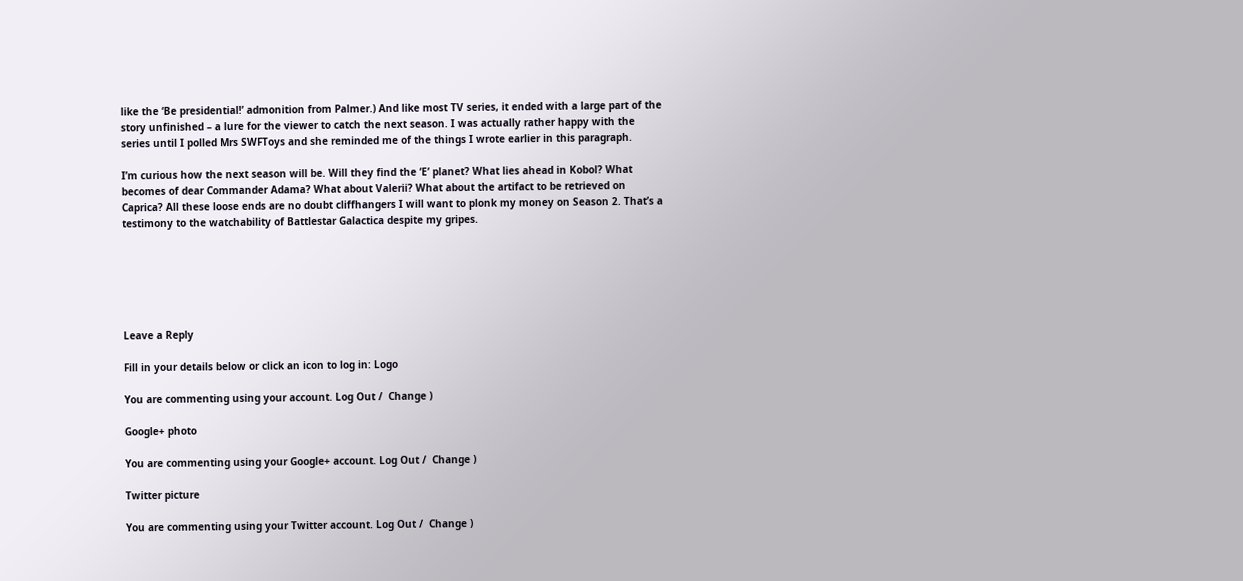like the ‘Be presidential!’ admonition from Palmer.) And like most TV series, it ended with a large part of the story unfinished – a lure for the viewer to catch the next season. I was actually rather happy with the series until I polled Mrs SWFToys and she reminded me of the things I wrote earlier in this paragraph.

I’m curious how the next season will be. Will they find the ‘E’ planet? What lies ahead in Kobol? What becomes of dear Commander Adama? What about Valerii? What about the artifact to be retrieved on Caprica? All these loose ends are no doubt cliffhangers I will want to plonk my money on Season 2. That’s a testimony to the watchability of Battlestar Galactica despite my gripes.






Leave a Reply

Fill in your details below or click an icon to log in: Logo

You are commenting using your account. Log Out /  Change )

Google+ photo

You are commenting using your Google+ account. Log Out /  Change )

Twitter picture

You are commenting using your Twitter account. Log Out /  Change )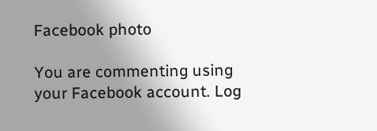Facebook photo

You are commenting using your Facebook account. Log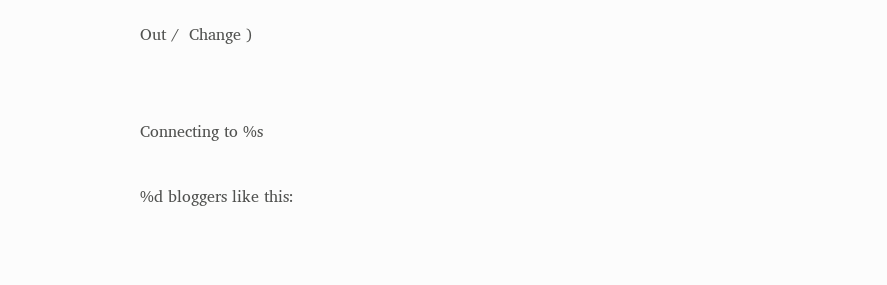Out /  Change )


Connecting to %s

%d bloggers like this: